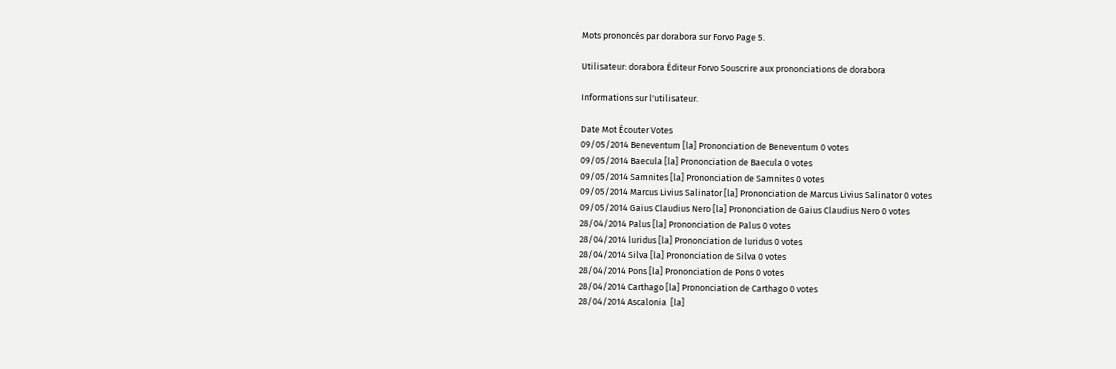Mots prononcés par dorabora sur Forvo Page 5.

Utilisateur: dorabora Éditeur Forvo Souscrire aux prononciations de dorabora

Informations sur l'utilisateur.

Date Mot Écouter Votes
09/05/2014 Beneventum [la] Prononciation de Beneventum 0 votes
09/05/2014 Baecula [la] Prononciation de Baecula 0 votes
09/05/2014 Samnites [la] Prononciation de Samnites 0 votes
09/05/2014 Marcus Livius Salinator [la] Prononciation de Marcus Livius Salinator 0 votes
09/05/2014 Gaius Claudius Nero [la] Prononciation de Gaius Claudius Nero 0 votes
28/04/2014 Palus [la] Prononciation de Palus 0 votes
28/04/2014 luridus [la] Prononciation de luridus 0 votes
28/04/2014 Silva [la] Prononciation de Silva 0 votes
28/04/2014 Pons [la] Prononciation de Pons 0 votes
28/04/2014 Carthago [la] Prononciation de Carthago 0 votes
28/04/2014 Ascalonia  [la]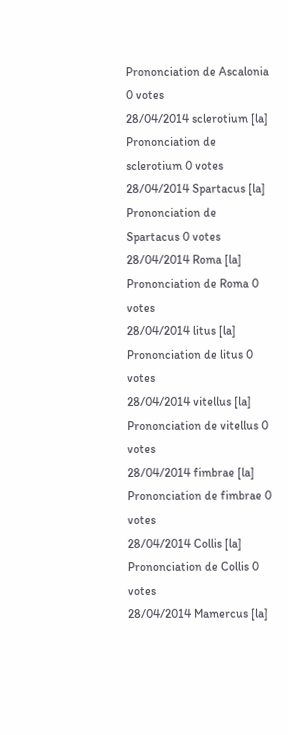Prononciation de Ascalonia  0 votes
28/04/2014 sclerotium [la] Prononciation de sclerotium 0 votes
28/04/2014 Spartacus [la] Prononciation de Spartacus 0 votes
28/04/2014 Roma [la] Prononciation de Roma 0 votes
28/04/2014 litus [la] Prononciation de litus 0 votes
28/04/2014 vitellus [la] Prononciation de vitellus 0 votes
28/04/2014 fimbrae [la] Prononciation de fimbrae 0 votes
28/04/2014 Collis [la] Prononciation de Collis 0 votes
28/04/2014 Mamercus [la]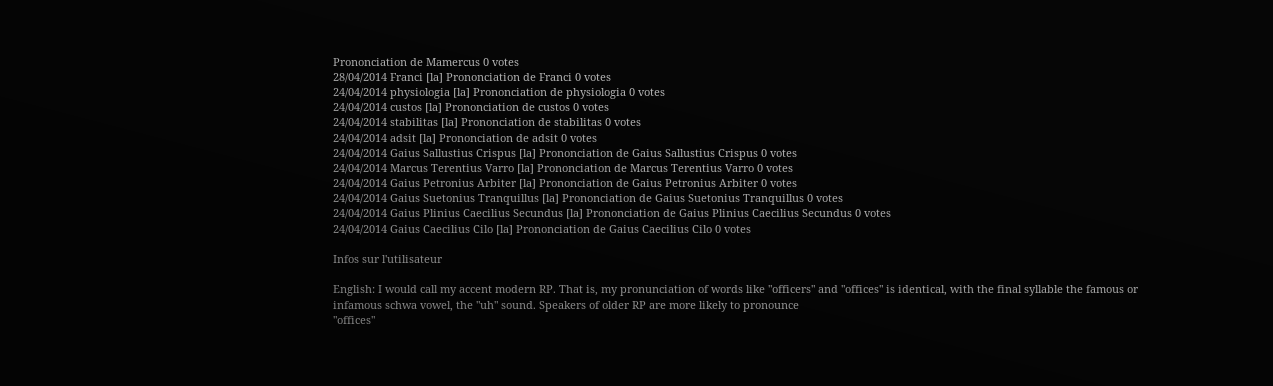Prononciation de Mamercus 0 votes
28/04/2014 Franci [la] Prononciation de Franci 0 votes
24/04/2014 physiologia [la] Prononciation de physiologia 0 votes
24/04/2014 custos [la] Prononciation de custos 0 votes
24/04/2014 stabilitas [la] Prononciation de stabilitas 0 votes
24/04/2014 adsit [la] Prononciation de adsit 0 votes
24/04/2014 Gaius Sallustius Crispus [la] Prononciation de Gaius Sallustius Crispus 0 votes
24/04/2014 Marcus Terentius Varro [la] Prononciation de Marcus Terentius Varro 0 votes
24/04/2014 Gaius Petronius Arbiter [la] Prononciation de Gaius Petronius Arbiter 0 votes
24/04/2014 Gaius Suetonius Tranquillus [la] Prononciation de Gaius Suetonius Tranquillus 0 votes
24/04/2014 Gaius Plinius Caecilius Secundus [la] Prononciation de Gaius Plinius Caecilius Secundus 0 votes
24/04/2014 Gaius Caecilius Cilo [la] Prononciation de Gaius Caecilius Cilo 0 votes

Infos sur l'utilisateur

English: I would call my accent modern RP. That is, my pronunciation of words like "officers" and "offices" is identical, with the final syllable the famous or infamous schwa vowel, the "uh" sound. Speakers of older RP are more likely to pronounce
"offices"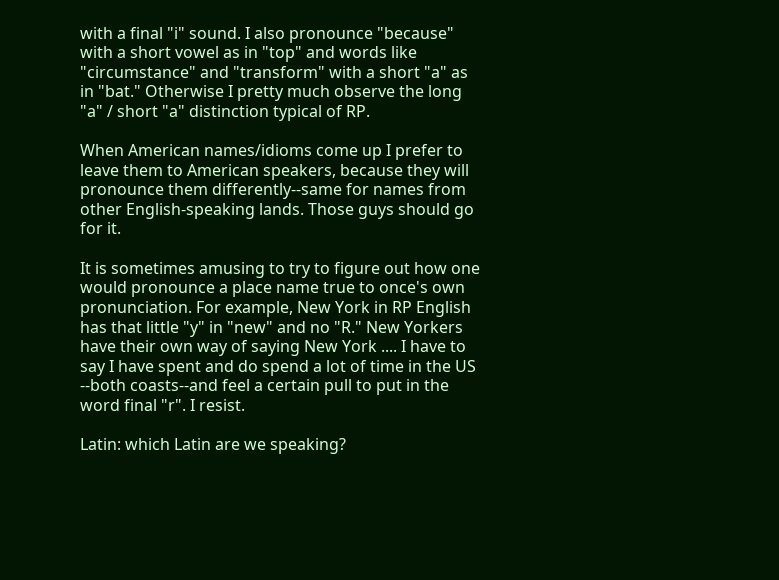with a final "i" sound. I also pronounce "because" with a short vowel as in "top" and words like "circumstance" and "transform" with a short "a" as in "bat." Otherwise I pretty much observe the long "a" / short "a" distinction typical of RP.

When American names/idioms come up I prefer to leave them to American speakers, because they will pronounce them differently--same for names from other English-speaking lands. Those guys should go for it.

It is sometimes amusing to try to figure out how one would pronounce a place name true to once's own pronunciation. For example, New York in RP English has that little "y" in "new" and no "R." New Yorkers have their own way of saying New York .... I have to say I have spent and do spend a lot of time in the US --both coasts--and feel a certain pull to put in the word final "r". I resist.

Latin: which Latin are we speaking?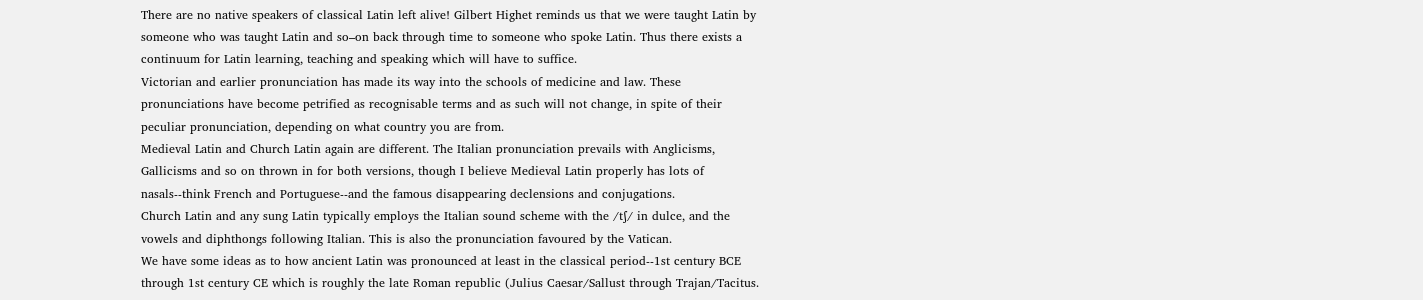There are no native speakers of classical Latin left alive! Gilbert Highet reminds us that we were taught Latin by someone who was taught Latin and so–on back through time to someone who spoke Latin. Thus there exists a continuum for Latin learning, teaching and speaking which will have to suffice.
Victorian and earlier pronunciation has made its way into the schools of medicine and law. These pronunciations have become petrified as recognisable terms and as such will not change, in spite of their peculiar pronunciation, depending on what country you are from.
Medieval Latin and Church Latin again are different. The Italian pronunciation prevails with Anglicisms, Gallicisms and so on thrown in for both versions, though I believe Medieval Latin properly has lots of nasals--think French and Portuguese--and the famous disappearing declensions and conjugations.
Church Latin and any sung Latin typically employs the Italian sound scheme with the /tʃ/ in dulce, and the vowels and diphthongs following Italian. This is also the pronunciation favoured by the Vatican.
We have some ideas as to how ancient Latin was pronounced at least in the classical period--1st century BCE through 1st century CE which is roughly the late Roman republic (Julius Caesar/Sallust through Trajan/Tacitus.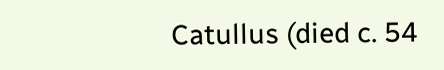Catullus (died c. 54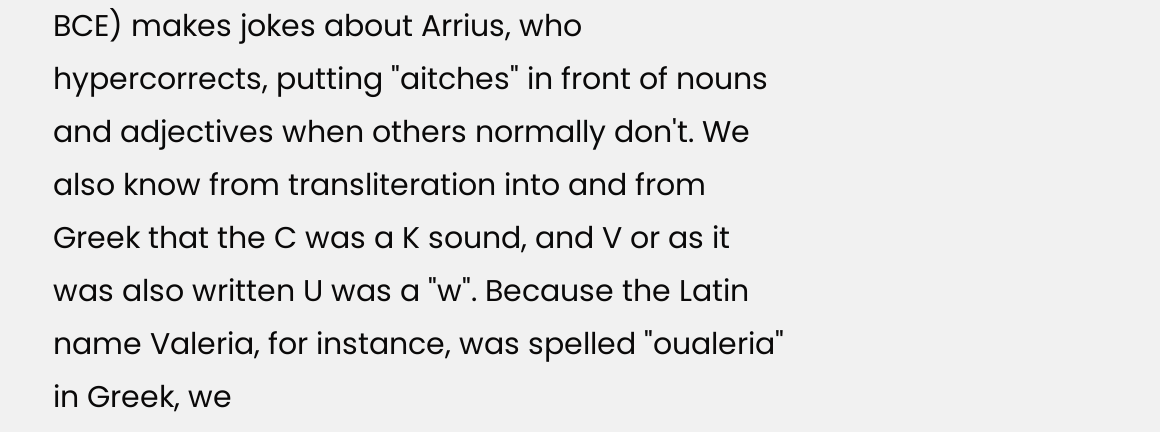BCE) makes jokes about Arrius, who hypercorrects, putting "aitches" in front of nouns and adjectives when others normally don't. We also know from transliteration into and from Greek that the C was a K sound, and V or as it was also written U was a "w". Because the Latin name Valeria, for instance, was spelled "oualeria" in Greek, we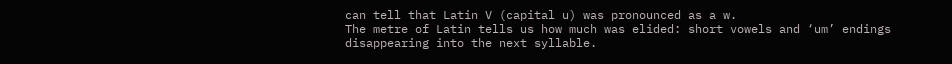can tell that Latin V (capital u) was pronounced as a w.
The metre of Latin tells us how much was elided: short vowels and ‘um’ endings disappearing into the next syllable.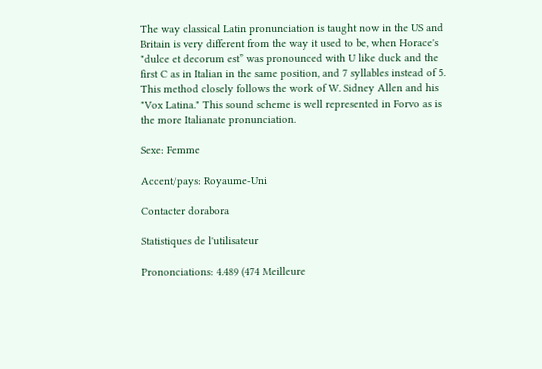The way classical Latin pronunciation is taught now in the US and Britain is very different from the way it used to be, when Horace's "dulce et decorum est” was pronounced with U like duck and the first C as in Italian in the same position, and 7 syllables instead of 5. This method closely follows the work of W. Sidney Allen and his "Vox Latina." This sound scheme is well represented in Forvo as is the more Italianate pronunciation.

Sexe: Femme

Accent/pays: Royaume-Uni

Contacter dorabora

Statistiques de l'utilisateur

Prononciations: 4.489 (474 Meilleure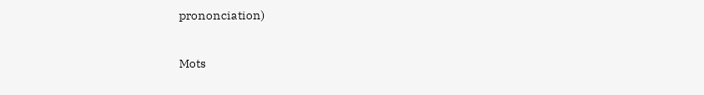prononciation)

Mots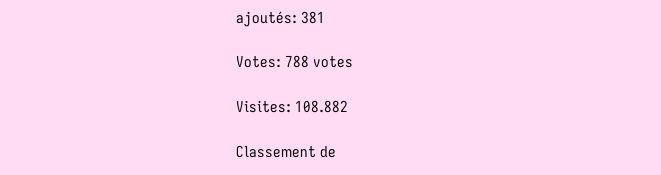ajoutés: 381

Votes: 788 votes

Visites: 108.882

Classement de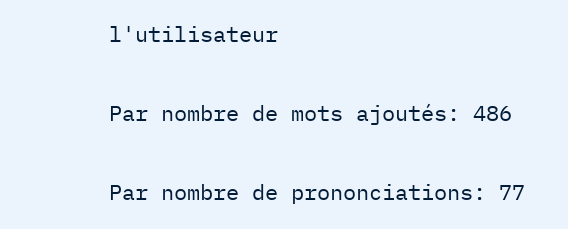l'utilisateur

Par nombre de mots ajoutés: 486

Par nombre de prononciations: 77